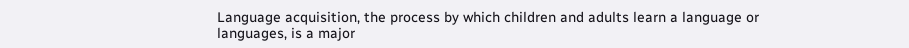Language acquisition, the process by which children and adults learn a language or languages, is a major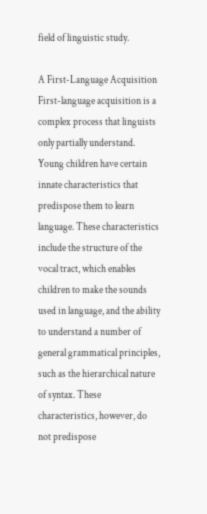field of linguistic study.

A First-Language Acquisition  First-language acquisition is a complex process that linguists only partially understand. Young children have certain innate characteristics that predispose them to learn language. These characteristics include the structure of the vocal tract, which enables children to make the sounds used in language, and the ability to understand a number of general grammatical principles, such as the hierarchical nature of syntax. These characteristics, however, do not predispose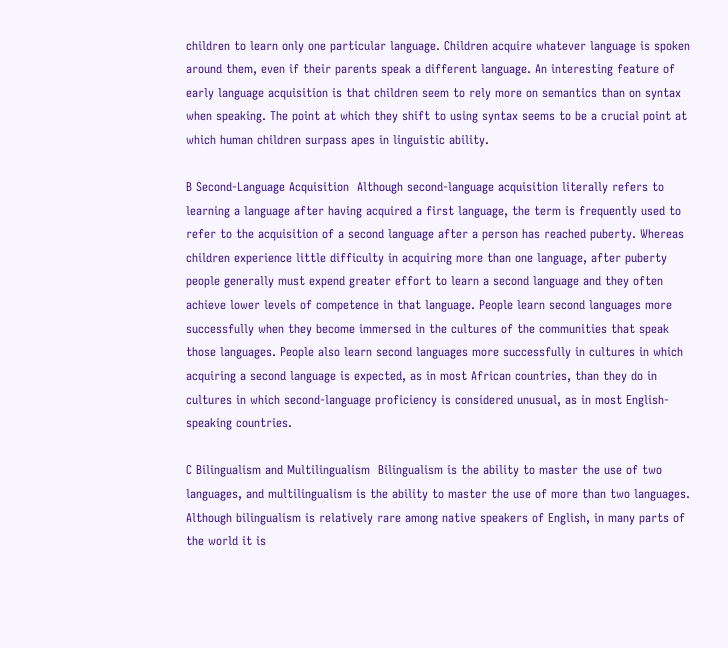children to learn only one particular language. Children acquire whatever language is spoken around them, even if their parents speak a different language. An interesting feature of early language acquisition is that children seem to rely more on semantics than on syntax when speaking. The point at which they shift to using syntax seems to be a crucial point at which human children surpass apes in linguistic ability.

B Second-Language Acquisition  Although second-language acquisition literally refers to learning a language after having acquired a first language, the term is frequently used to refer to the acquisition of a second language after a person has reached puberty. Whereas children experience little difficulty in acquiring more than one language, after puberty people generally must expend greater effort to learn a second language and they often achieve lower levels of competence in that language. People learn second languages more successfully when they become immersed in the cultures of the communities that speak those languages. People also learn second languages more successfully in cultures in which acquiring a second language is expected, as in most African countries, than they do in cultures in which second-language proficiency is considered unusual, as in most English-speaking countries.

C Bilingualism and Multilingualism  Bilingualism is the ability to master the use of two languages, and multilingualism is the ability to master the use of more than two languages. Although bilingualism is relatively rare among native speakers of English, in many parts of the world it is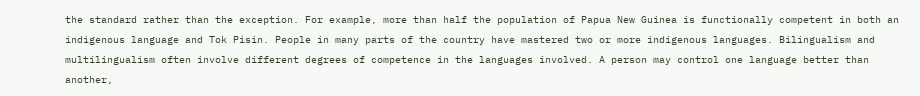the standard rather than the exception. For example, more than half the population of Papua New Guinea is functionally competent in both an indigenous language and Tok Pisin. People in many parts of the country have mastered two or more indigenous languages. Bilingualism and multilingualism often involve different degrees of competence in the languages involved. A person may control one language better than another,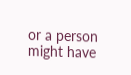or a person might have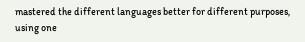mastered the different languages better for different purposes, using one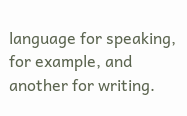language for speaking, for example, and another for writing.